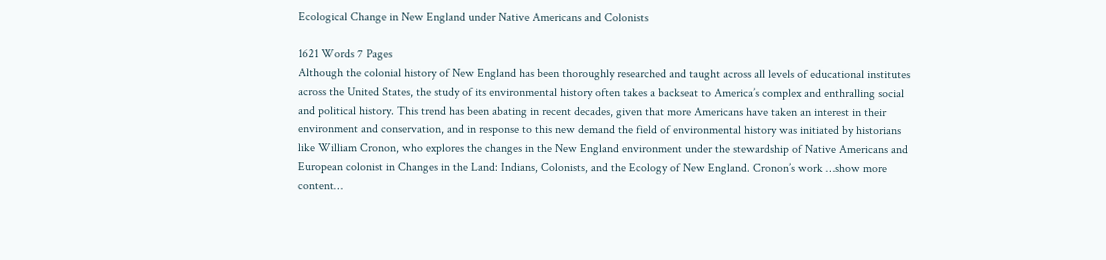Ecological Change in New England under Native Americans and Colonists

1621 Words 7 Pages
Although the colonial history of New England has been thoroughly researched and taught across all levels of educational institutes across the United States, the study of its environmental history often takes a backseat to America’s complex and enthralling social and political history. This trend has been abating in recent decades, given that more Americans have taken an interest in their environment and conservation, and in response to this new demand the field of environmental history was initiated by historians like William Cronon, who explores the changes in the New England environment under the stewardship of Native Americans and European colonist in Changes in the Land: Indians, Colonists, and the Ecology of New England. Cronon’s work …show more content…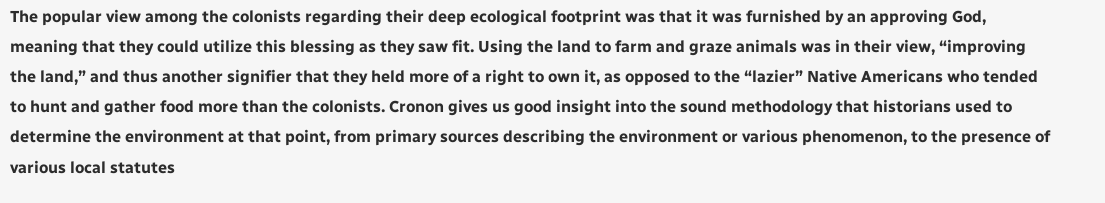The popular view among the colonists regarding their deep ecological footprint was that it was furnished by an approving God, meaning that they could utilize this blessing as they saw fit. Using the land to farm and graze animals was in their view, “improving the land,” and thus another signifier that they held more of a right to own it, as opposed to the “lazier” Native Americans who tended to hunt and gather food more than the colonists. Cronon gives us good insight into the sound methodology that historians used to determine the environment at that point, from primary sources describing the environment or various phenomenon, to the presence of various local statutes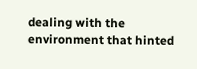dealing with the environment that hinted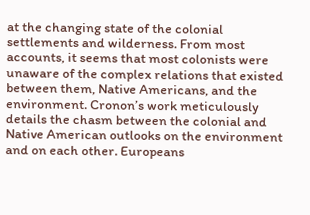at the changing state of the colonial settlements and wilderness. From most accounts, it seems that most colonists were unaware of the complex relations that existed between them, Native Americans, and the environment. Cronon’s work meticulously details the chasm between the colonial and Native American outlooks on the environment and on each other. Europeans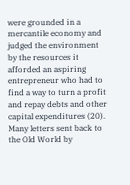were grounded in a mercantile economy and judged the environment by the resources it afforded an aspiring entrepreneur who had to find a way to turn a profit and repay debts and other capital expenditures (20). Many letters sent back to the Old World by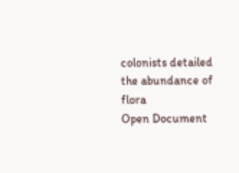colonists detailed the abundance of flora
Open Document